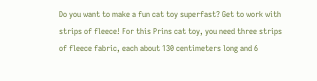Do you want to make a fun cat toy superfast? Get to work with strips of fleece! For this Prins cat toy, you need three strips of fleece fabric, each about 130 centimeters long and 6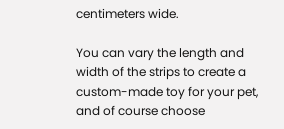centimeters wide.

You can vary the length and width of the strips to create a custom-made toy for your pet, and of course choose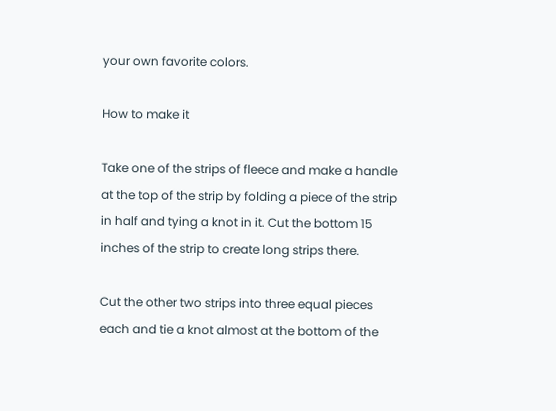your own favorite colors.

How to make it

Take one of the strips of fleece and make a handle at the top of the strip by folding a piece of the strip in half and tying a knot in it. Cut the bottom 15 inches of the strip to create long strips there.

Cut the other two strips into three equal pieces each and tie a knot almost at the bottom of the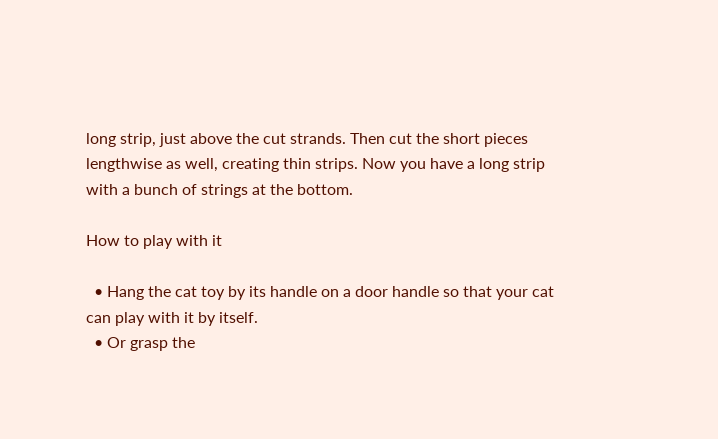long strip, just above the cut strands. Then cut the short pieces lengthwise as well, creating thin strips. Now you have a long strip with a bunch of strings at the bottom.

How to play with it

  • Hang the cat toy by its handle on a door handle so that your cat can play with it by itself.
  • Or grasp the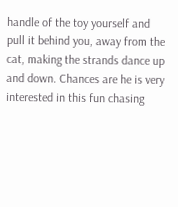handle of the toy yourself and pull it behind you, away from the cat, making the strands dance up and down. Chances are he is very interested in this fun chasing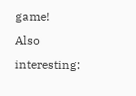game!
Also interesting: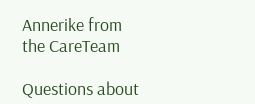Annerike from the CareTeam

Questions about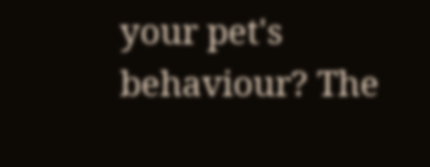your pet's behaviour? The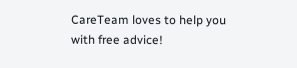CareTeam loves to help you with free advice!